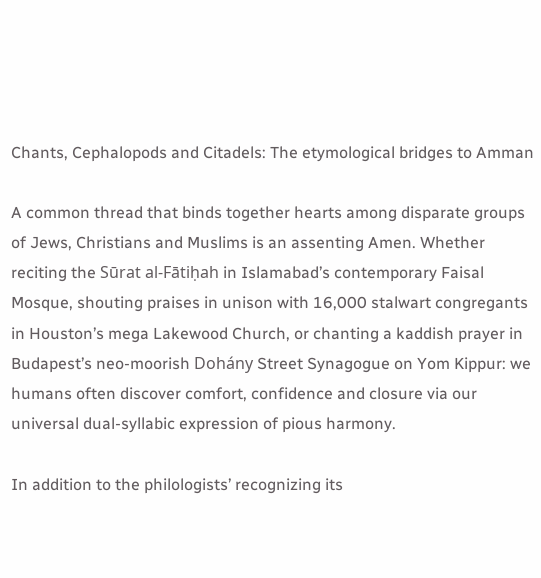Chants, Cephalopods and Citadels: The etymological bridges to Amman

A common thread that binds together hearts among disparate groups of Jews, Christians and Muslims is an assenting Amen. Whether reciting the Sūrat al-Fātiḥah in Islamabad’s contemporary Faisal Mosque, shouting praises in unison with 16,000 stalwart congregants in Houston’s mega Lakewood Church, or chanting a kaddish prayer in Budapest’s neo-moorish Dohány Street Synagogue on Yom Kippur: we humans often discover comfort, confidence and closure via our universal dual-syllabic expression of pious harmony.

In addition to the philologists’ recognizing its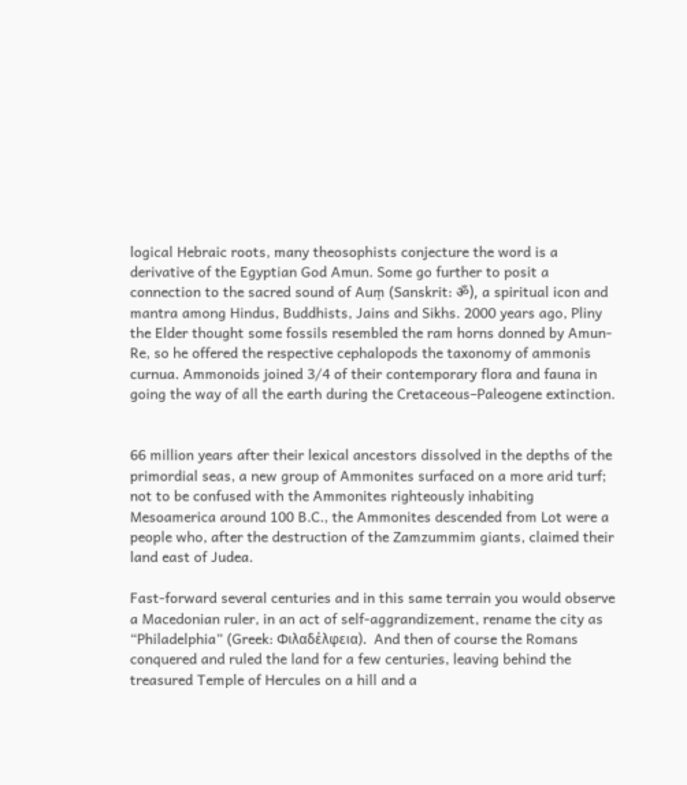logical Hebraic roots, many theosophists conjecture the word is a derivative of the Egyptian God Amun. Some go further to posit a connection to the sacred sound of Auṃ (Sanskrit: ॐ), a spiritual icon and mantra among Hindus, Buddhists, Jains and Sikhs. 2000 years ago, Pliny the Elder thought some fossils resembled the ram horns donned by Amun-Re, so he offered the respective cephalopods the taxonomy of ammonis curnua. Ammonoids joined 3/4 of their contemporary flora and fauna in going the way of all the earth during the Cretaceous–Paleogene extinction.


66 million years after their lexical ancestors dissolved in the depths of the primordial seas, a new group of Ammonites surfaced on a more arid turf; not to be confused with the Ammonites righteously inhabiting Mesoamerica around 100 B.C., the Ammonites descended from Lot were a people who, after the destruction of the Zamzummim giants, claimed their land east of Judea.

Fast-forward several centuries and in this same terrain you would observe a Macedonian ruler, in an act of self-aggrandizement, rename the city as “Philadelphia” (Greek: Φιλαδέλφεια).  And then of course the Romans conquered and ruled the land for a few centuries, leaving behind the treasured Temple of Hercules on a hill and a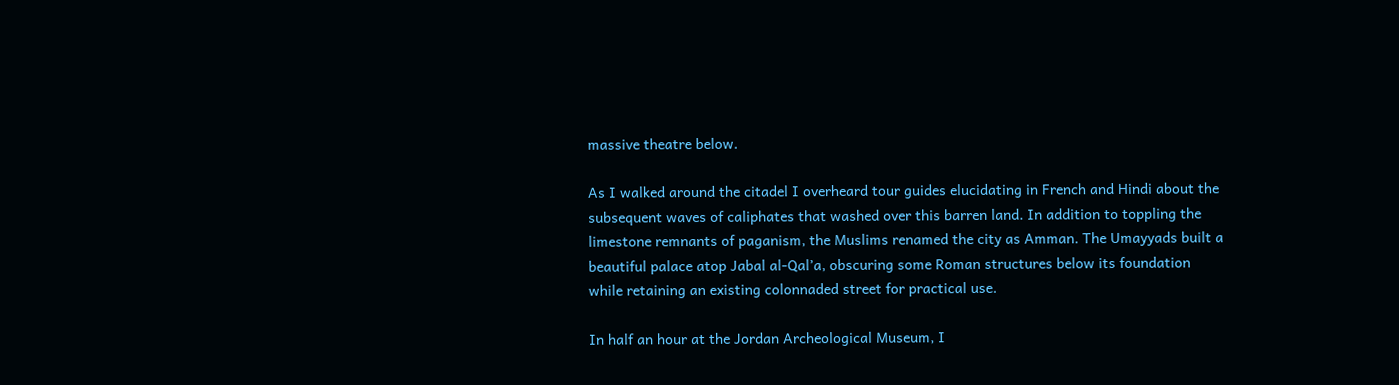massive theatre below.

As I walked around the citadel I overheard tour guides elucidating in French and Hindi about the subsequent waves of caliphates that washed over this barren land. In addition to toppling the limestone remnants of paganism, the Muslims renamed the city as Amman. The Umayyads built a beautiful palace atop Jabal al-Qal’a, obscuring some Roman structures below its foundation while retaining an existing colonnaded street for practical use.

In half an hour at the Jordan Archeological Museum, I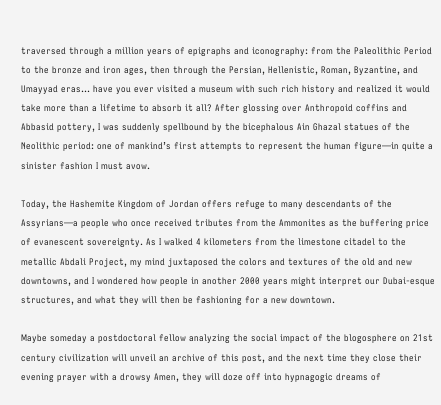traversed through a million years of epigraphs and iconography: from the Paleolithic Period to the bronze and iron ages, then through the Persian, Hellenistic, Roman, Byzantine, and Umayyad eras… have you ever visited a museum with such rich history and realized it would take more than a lifetime to absorb it all? After glossing over Anthropoid coffins and Abbasid pottery, I was suddenly spellbound by the bicephalous Ain Ghazal statues of the Neolithic period: one of mankind’s first attempts to represent the human figure—in quite a sinister fashion I must avow.

Today, the Hashemite Kingdom of Jordan offers refuge to many descendants of the Assyrians—a people who once received tributes from the Ammonites as the buffering price of evanescent sovereignty. As I walked 4 kilometers from the limestone citadel to the metallic Abdali Project, my mind juxtaposed the colors and textures of the old and new downtowns, and I wondered how people in another 2000 years might interpret our Dubai-esque structures, and what they will then be fashioning for a new downtown.

Maybe someday a postdoctoral fellow analyzing the social impact of the blogosphere on 21st century civilization will unveil an archive of this post, and the next time they close their evening prayer with a drowsy Amen, they will doze off into hypnagogic dreams of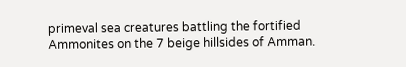primeval sea creatures battling the fortified Ammonites on the 7 beige hillsides of Amman.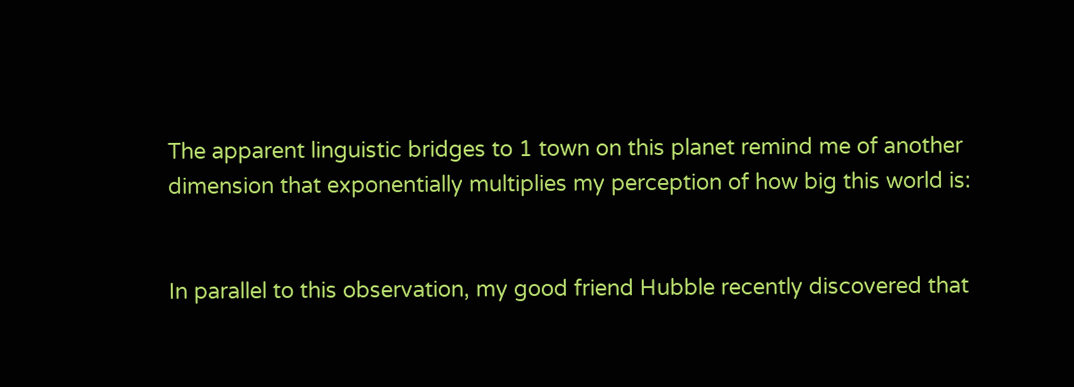The apparent linguistic bridges to 1 town on this planet remind me of another dimension that exponentially multiplies my perception of how big this world is:


In parallel to this observation, my good friend Hubble recently discovered that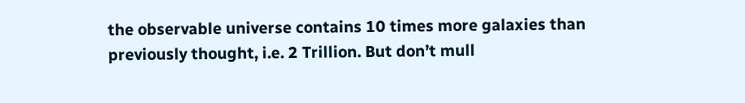the observable universe contains 10 times more galaxies than previously thought, i.e. 2 Trillion. But don’t mull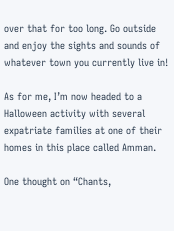over that for too long. Go outside and enjoy the sights and sounds of whatever town you currently live in!

As for me, I’m now headed to a Halloween activity with several expatriate families at one of their homes in this place called Amman.

One thought on “Chants,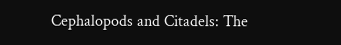Cephalopods and Citadels: The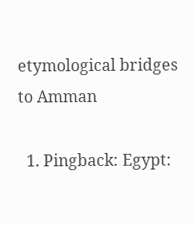etymological bridges to Amman

  1. Pingback: Egypt: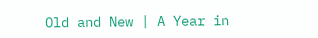Old and New | A Year in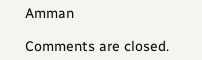Amman

Comments are closed.